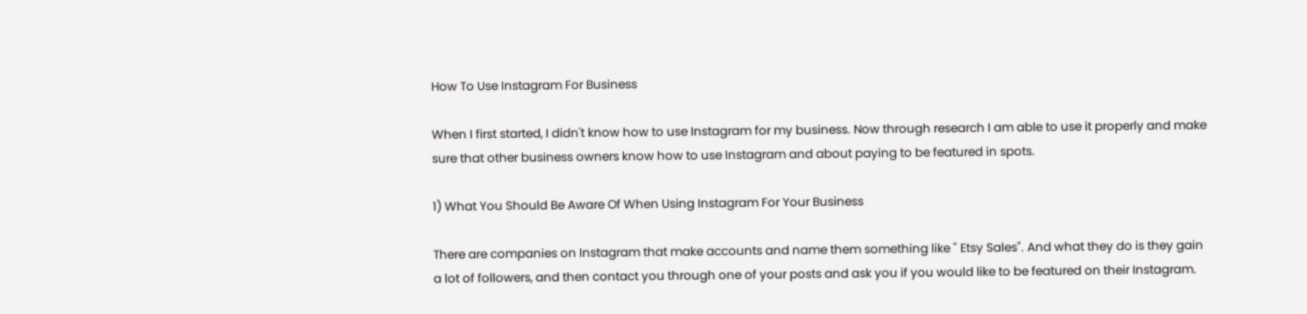How To Use Instagram For Business

When I first started, I didn't know how to use Instagram for my business. Now through research I am able to use it properly and make sure that other business owners know how to use Instagram and about paying to be featured in spots.

1) What You Should Be Aware Of When Using Instagram For Your Business

There are companies on Instagram that make accounts and name them something like " Etsy Sales". And what they do is they gain a lot of followers, and then contact you through one of your posts and ask you if you would like to be featured on their Instagram.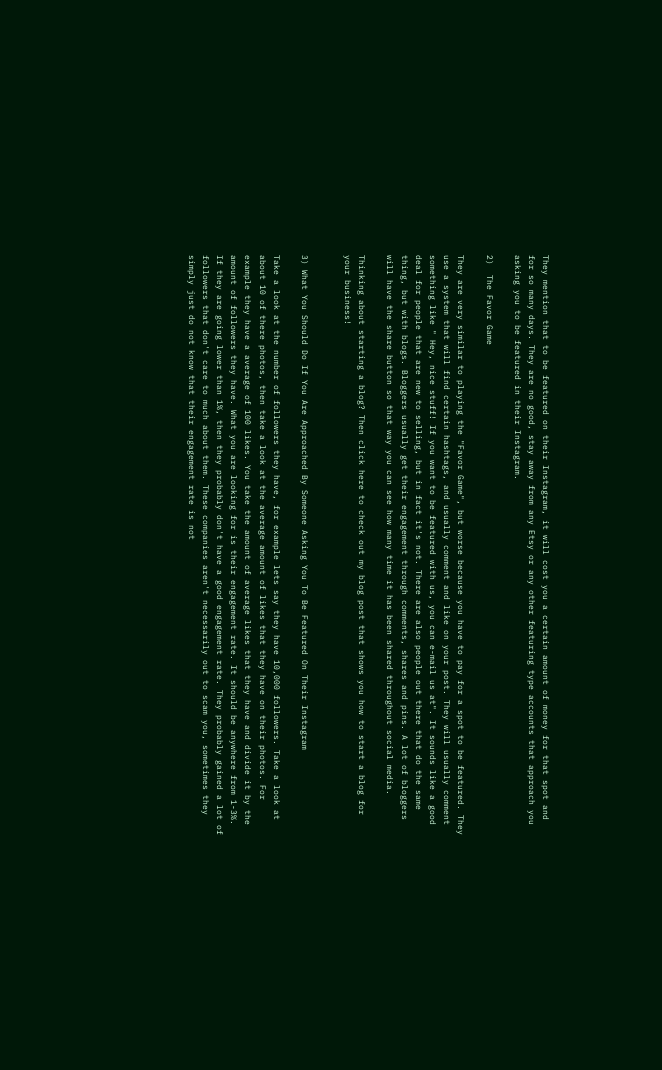They mention that to be featured on their Instagram, it will cost you a certain amount of money for that spot and for so many days. They are no good, stay away from any Etsy or any other featuring type accounts that approach you asking you to be featured in their Instagram.

2)  The Favor Game

They are very similar to playing the "Favor Game", but worse because you have to pay for a spot to be featured. They use a system that will find certain hashtags, and usually comment and like on your post. They will usually comment something like " Hey, nice stuff! If you want to be featured with us, you can e-mail us at". It sounds like a good deal for people that are new to selling, but in fact it's not. There are also people out there that do the same thing, but with blogs. Bloggers usually get their engagement through comments, shares and pins. A lot of bloggers will have the share button so that way you can see how many time it has been shared throughout social media.

Thinking about starting a blog? Then click here to check out my blog post that shows you how to start a blog for your business!


3) What You Should Do If You Are Approached By Someone Asking You To Be Featured On Their Instagram

Take a look at the number of followers they have, for example lets say they have 10,000 followers. Take a look at about 10 of there photos, then take a look at the average amount of likes that they have on their photos. For example they have a average of 100 likes. You take the amount of average likes that they have and divide it by the amount of followers they have. What you are looking for is their engagement rate. It should be anywhere from 1-3%. If they are going lower than 1%, then they probably don't have a good engagement rate. They probably gained a lot of followers that don't care to much about them. These companies aren't necessarily out to scam you, sometimes they simply just do not know that their engagement rate is not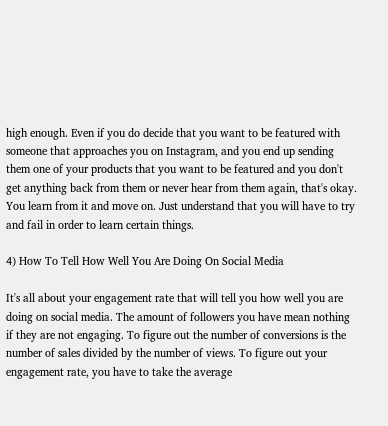high enough. Even if you do decide that you want to be featured with someone that approaches you on Instagram, and you end up sending them one of your products that you want to be featured and you don't get anything back from them or never hear from them again, that's okay. You learn from it and move on. Just understand that you will have to try and fail in order to learn certain things.

4) How To Tell How Well You Are Doing On Social Media

It's all about your engagement rate that will tell you how well you are doing on social media. The amount of followers you have mean nothing if they are not engaging. To figure out the number of conversions is the number of sales divided by the number of views. To figure out your engagement rate, you have to take the average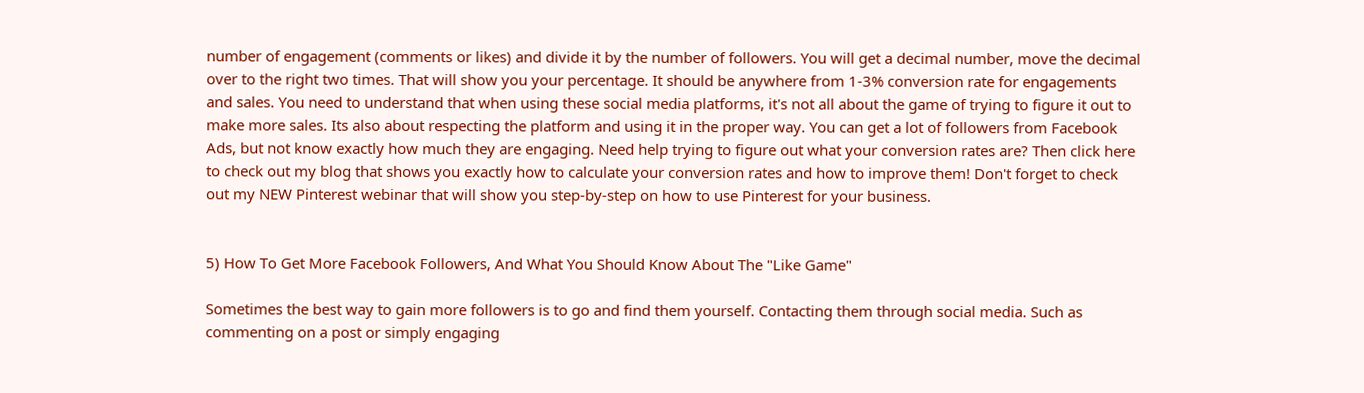number of engagement (comments or likes) and divide it by the number of followers. You will get a decimal number, move the decimal over to the right two times. That will show you your percentage. It should be anywhere from 1-3% conversion rate for engagements and sales. You need to understand that when using these social media platforms, it's not all about the game of trying to figure it out to make more sales. Its also about respecting the platform and using it in the proper way. You can get a lot of followers from Facebook Ads, but not know exactly how much they are engaging. Need help trying to figure out what your conversion rates are? Then click here to check out my blog that shows you exactly how to calculate your conversion rates and how to improve them! Don't forget to check out my NEW Pinterest webinar that will show you step-by-step on how to use Pinterest for your business.


5) How To Get More Facebook Followers, And What You Should Know About The "Like Game"

Sometimes the best way to gain more followers is to go and find them yourself. Contacting them through social media. Such as commenting on a post or simply engaging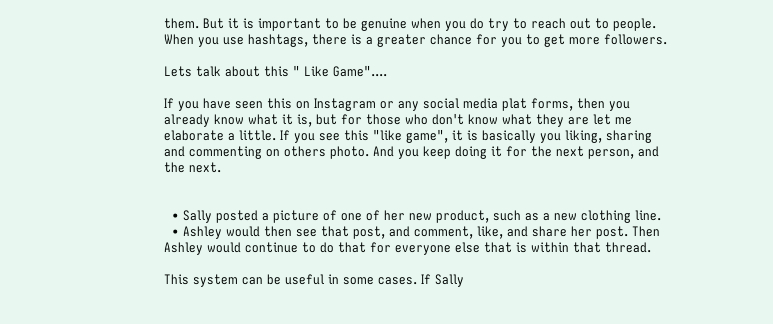them. But it is important to be genuine when you do try to reach out to people. When you use hashtags, there is a greater chance for you to get more followers.

Lets talk about this " Like Game"....

If you have seen this on Instagram or any social media plat forms, then you already know what it is, but for those who don't know what they are let me elaborate a little. If you see this "like game", it is basically you liking, sharing and commenting on others photo. And you keep doing it for the next person, and the next.


  • Sally posted a picture of one of her new product, such as a new clothing line.
  • Ashley would then see that post, and comment, like, and share her post. Then Ashley would continue to do that for everyone else that is within that thread.

This system can be useful in some cases. If Sally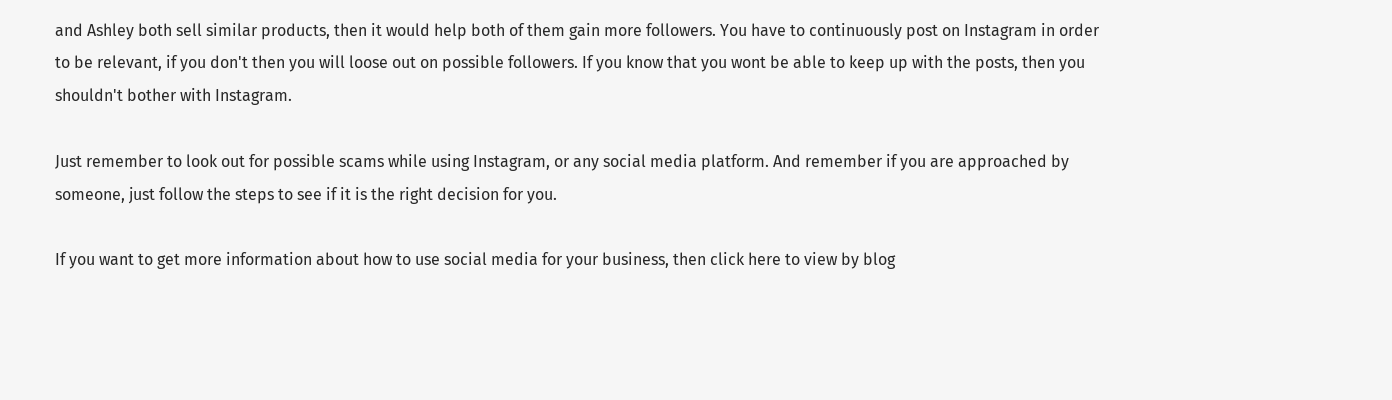and Ashley both sell similar products, then it would help both of them gain more followers. You have to continuously post on Instagram in order to be relevant, if you don't then you will loose out on possible followers. If you know that you wont be able to keep up with the posts, then you shouldn't bother with Instagram.

Just remember to look out for possible scams while using Instagram, or any social media platform. And remember if you are approached by someone, just follow the steps to see if it is the right decision for you.

If you want to get more information about how to use social media for your business, then click here to view by blog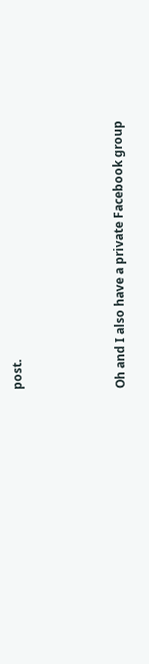post.



Oh and I also have a private Facebook group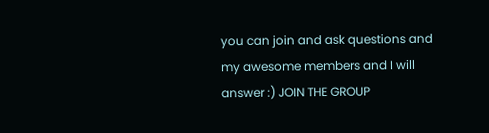you can join and ask questions and my awesome members and I will answer :) JOIN THE GROUP